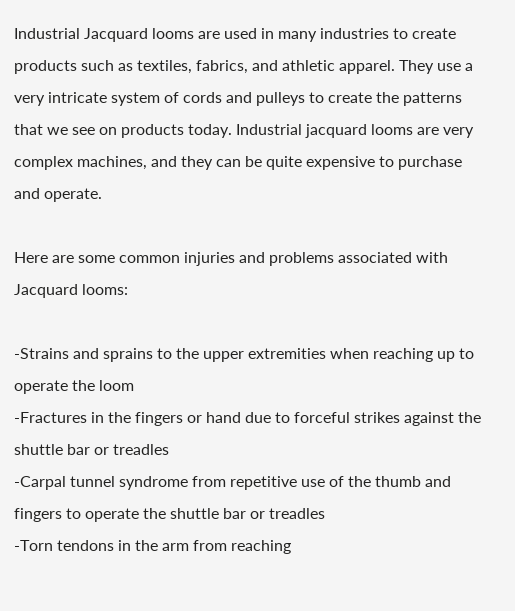Industrial Jacquard looms are used in many industries to create products such as textiles, fabrics, and athletic apparel. They use a very intricate system of cords and pulleys to create the patterns that we see on products today. Industrial jacquard looms are very complex machines, and they can be quite expensive to purchase and operate.

Here are some common injuries and problems associated with Jacquard looms:

-Strains and sprains to the upper extremities when reaching up to operate the loom
-Fractures in the fingers or hand due to forceful strikes against the shuttle bar or treadles
-Carpal tunnel syndrome from repetitive use of the thumb and fingers to operate the shuttle bar or treadles
-Torn tendons in the arm from reaching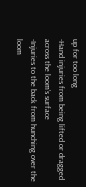up for too long
-Hand injuries from being lifted or dragged across the loom’s surface
-Injuries to the back from hunching over the loom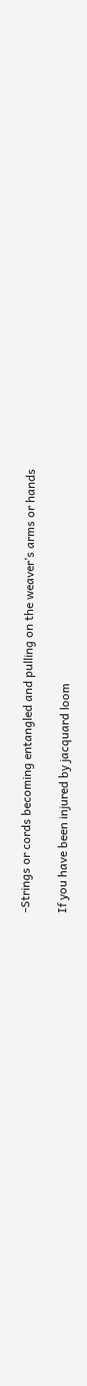-Strings or cords becoming entangled and pulling on the weaver’s arms or hands

If you have been injured by jacquard loom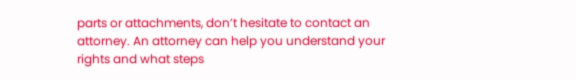parts or attachments, don’t hesitate to contact an attorney. An attorney can help you understand your rights and what steps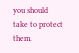you should take to protect them.